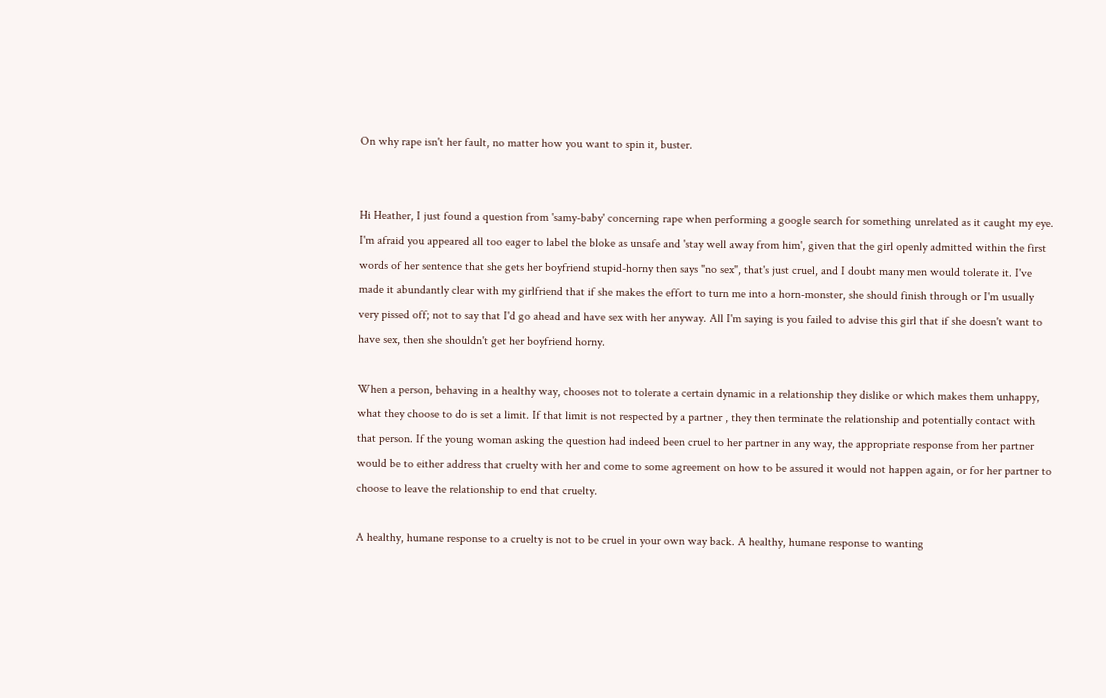On why rape isn't her fault, no matter how you want to spin it, buster.


Hi Heather, I just found a question from 'samy-baby' concerning rape when performing a google search for something unrelated as it caught my eye. I'm afraid you appeared all too eager to label the bloke as unsafe and 'stay well away from him', given that the girl openly admitted within the first words of her sentence that she gets her boyfriend stupid-horny then says "no sex", that's just cruel, and I doubt many men would tolerate it. I've made it abundantly clear with my girlfriend that if she makes the effort to turn me into a horn-monster, she should finish through or I'm usually very pissed off; not to say that I'd go ahead and have sex with her anyway. All I'm saying is you failed to advise this girl that if she doesn't want to have sex, then she shouldn't get her boyfriend horny.

When a person, behaving in a healthy way, chooses not to tolerate a certain dynamic in a relationship they dislike or which makes them unhappy, what they choose to do is set a limit. If that limit is not respected by a partner , they then terminate the relationship and potentially contact with that person. If the young woman asking the question had indeed been cruel to her partner in any way, the appropriate response from her partner would be to either address that cruelty with her and come to some agreement on how to be assured it would not happen again, or for her partner to choose to leave the relationship to end that cruelty.

A healthy, humane response to a cruelty is not to be cruel in your own way back. A healthy, humane response to wanting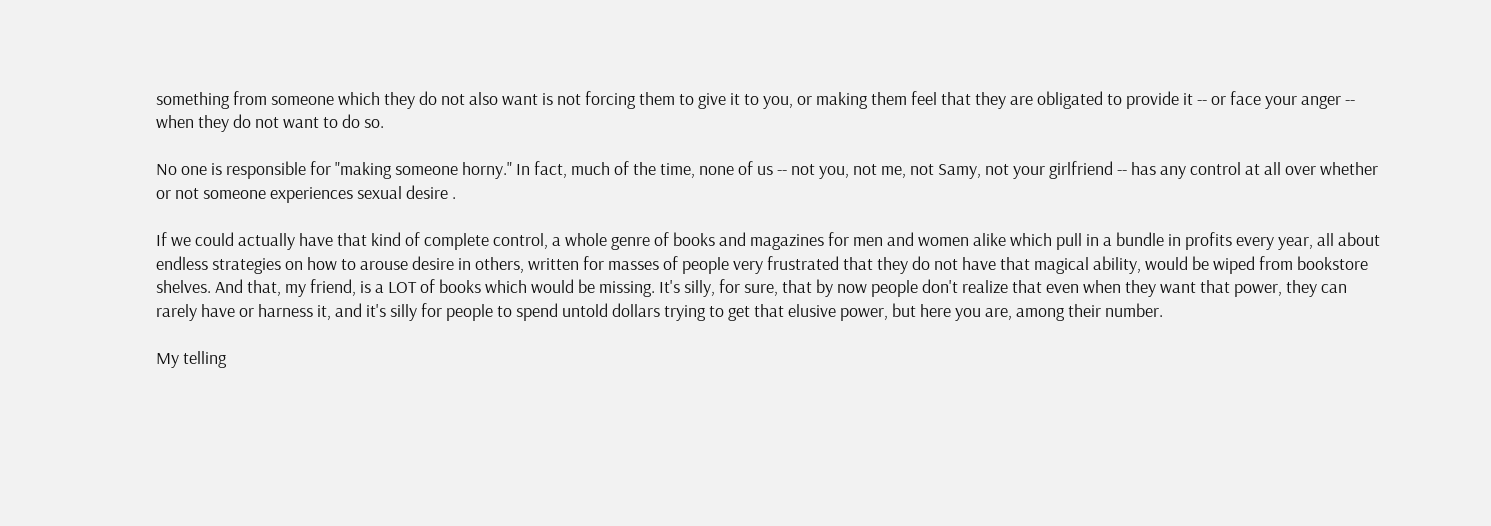something from someone which they do not also want is not forcing them to give it to you, or making them feel that they are obligated to provide it -- or face your anger -- when they do not want to do so.

No one is responsible for "making someone horny." In fact, much of the time, none of us -- not you, not me, not Samy, not your girlfriend -- has any control at all over whether or not someone experiences sexual desire .

If we could actually have that kind of complete control, a whole genre of books and magazines for men and women alike which pull in a bundle in profits every year, all about endless strategies on how to arouse desire in others, written for masses of people very frustrated that they do not have that magical ability, would be wiped from bookstore shelves. And that, my friend, is a LOT of books which would be missing. It's silly, for sure, that by now people don't realize that even when they want that power, they can rarely have or harness it, and it's silly for people to spend untold dollars trying to get that elusive power, but here you are, among their number.

My telling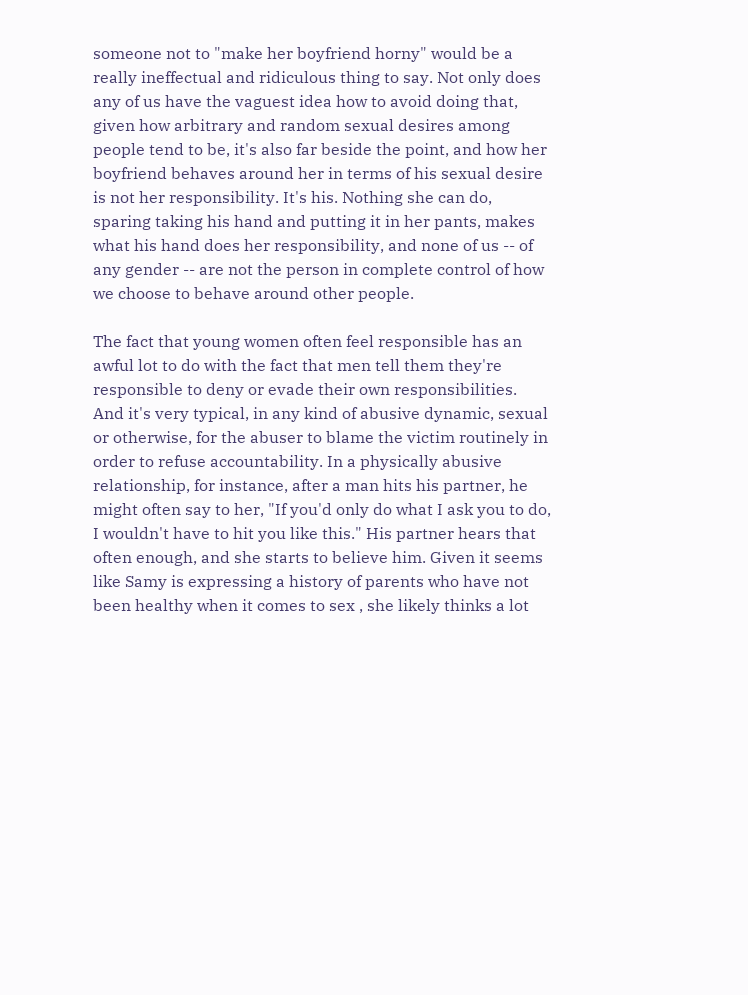someone not to "make her boyfriend horny" would be a really ineffectual and ridiculous thing to say. Not only does any of us have the vaguest idea how to avoid doing that, given how arbitrary and random sexual desires among people tend to be, it's also far beside the point, and how her boyfriend behaves around her in terms of his sexual desire is not her responsibility. It's his. Nothing she can do, sparing taking his hand and putting it in her pants, makes what his hand does her responsibility, and none of us -- of any gender -- are not the person in complete control of how we choose to behave around other people.

The fact that young women often feel responsible has an awful lot to do with the fact that men tell them they're responsible to deny or evade their own responsibilities. And it's very typical, in any kind of abusive dynamic, sexual or otherwise, for the abuser to blame the victim routinely in order to refuse accountability. In a physically abusive relationship, for instance, after a man hits his partner, he might often say to her, "If you'd only do what I ask you to do, I wouldn't have to hit you like this." His partner hears that often enough, and she starts to believe him. Given it seems like Samy is expressing a history of parents who have not been healthy when it comes to sex , she likely thinks a lot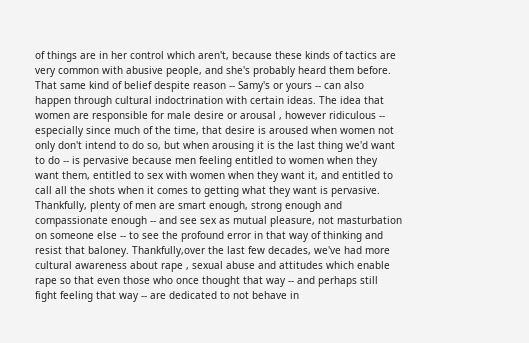of things are in her control which aren't, because these kinds of tactics are very common with abusive people, and she's probably heard them before. That same kind of belief despite reason -- Samy's or yours -- can also happen through cultural indoctrination with certain ideas. The idea that women are responsible for male desire or arousal , however ridiculous -- especially since much of the time, that desire is aroused when women not only don't intend to do so, but when arousing it is the last thing we'd want to do -- is pervasive because men feeling entitled to women when they want them, entitled to sex with women when they want it, and entitled to call all the shots when it comes to getting what they want is pervasive. Thankfully, plenty of men are smart enough, strong enough and compassionate enough -- and see sex as mutual pleasure, not masturbation on someone else -- to see the profound error in that way of thinking and resist that baloney. Thankfully,over the last few decades, we've had more cultural awareness about rape , sexual abuse and attitudes which enable rape so that even those who once thought that way -- and perhaps still fight feeling that way -- are dedicated to not behave in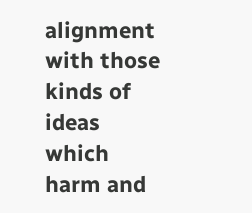alignment with those kinds of ideas which harm and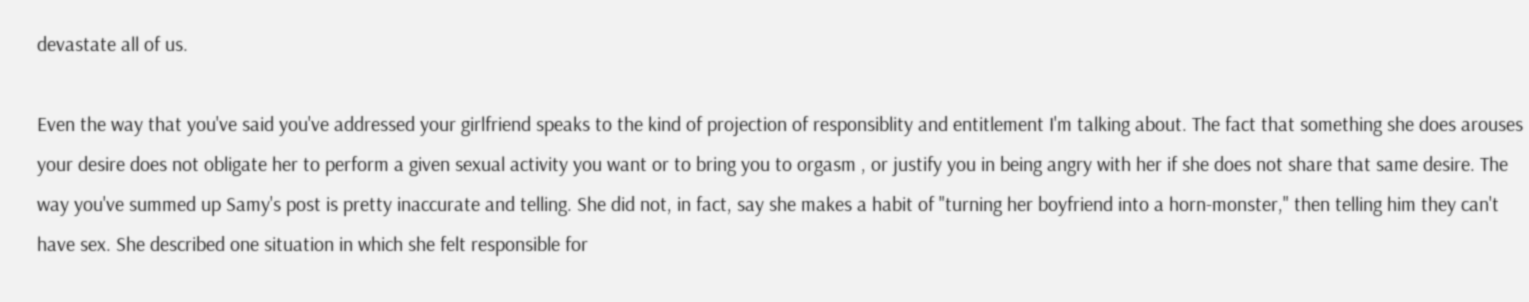devastate all of us.

Even the way that you've said you've addressed your girlfriend speaks to the kind of projection of responsiblity and entitlement I'm talking about. The fact that something she does arouses your desire does not obligate her to perform a given sexual activity you want or to bring you to orgasm , or justify you in being angry with her if she does not share that same desire. The way you've summed up Samy's post is pretty inaccurate and telling. She did not, in fact, say she makes a habit of "turning her boyfriend into a horn-monster," then telling him they can't have sex. She described one situation in which she felt responsible for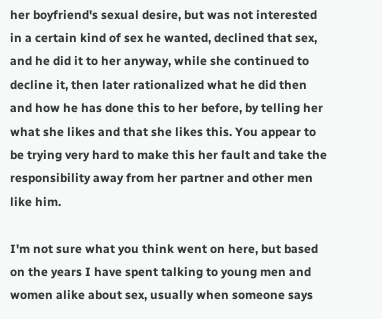her boyfriend's sexual desire, but was not interested in a certain kind of sex he wanted, declined that sex, and he did it to her anyway, while she continued to decline it, then later rationalized what he did then and how he has done this to her before, by telling her what she likes and that she likes this. You appear to be trying very hard to make this her fault and take the responsibility away from her partner and other men like him.

I'm not sure what you think went on here, but based on the years I have spent talking to young men and women alike about sex, usually when someone says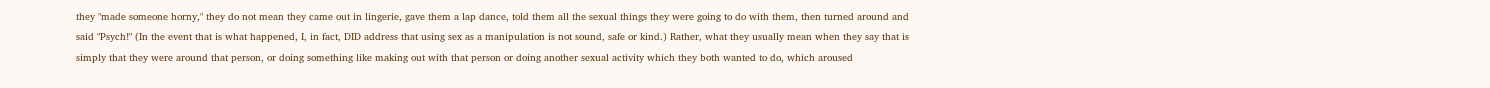they "made someone horny," they do not mean they came out in lingerie, gave them a lap dance, told them all the sexual things they were going to do with them, then turned around and said "Psych!" (In the event that is what happened, I, in fact, DID address that using sex as a manipulation is not sound, safe or kind.) Rather, what they usually mean when they say that is simply that they were around that person, or doing something like making out with that person or doing another sexual activity which they both wanted to do, which aroused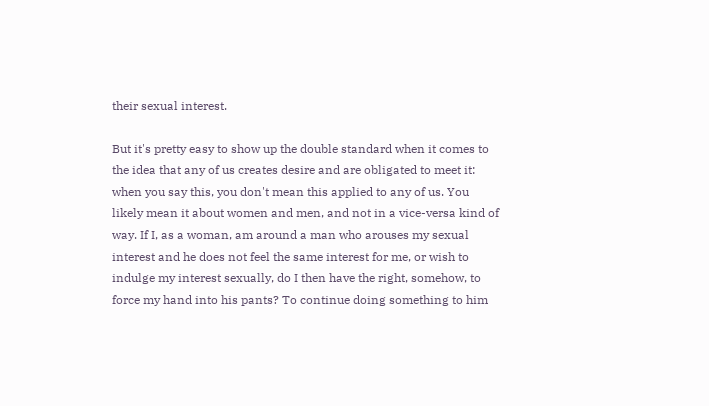their sexual interest.

But it's pretty easy to show up the double standard when it comes to the idea that any of us creates desire and are obligated to meet it: when you say this, you don't mean this applied to any of us. You likely mean it about women and men, and not in a vice-versa kind of way. If I, as a woman, am around a man who arouses my sexual interest and he does not feel the same interest for me, or wish to indulge my interest sexually, do I then have the right, somehow, to force my hand into his pants? To continue doing something to him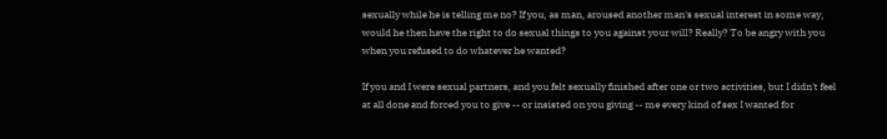sexually while he is telling me no? If you, as man, aroused another man's sexual interest in some way, would he then have the right to do sexual things to you against your will? Really? To be angry with you when you refused to do whatever he wanted?

If you and I were sexual partners, and you felt sexually finished after one or two activities, but I didn't feel at all done and forced you to give -- or insisted on you giving -- me every kind of sex I wanted for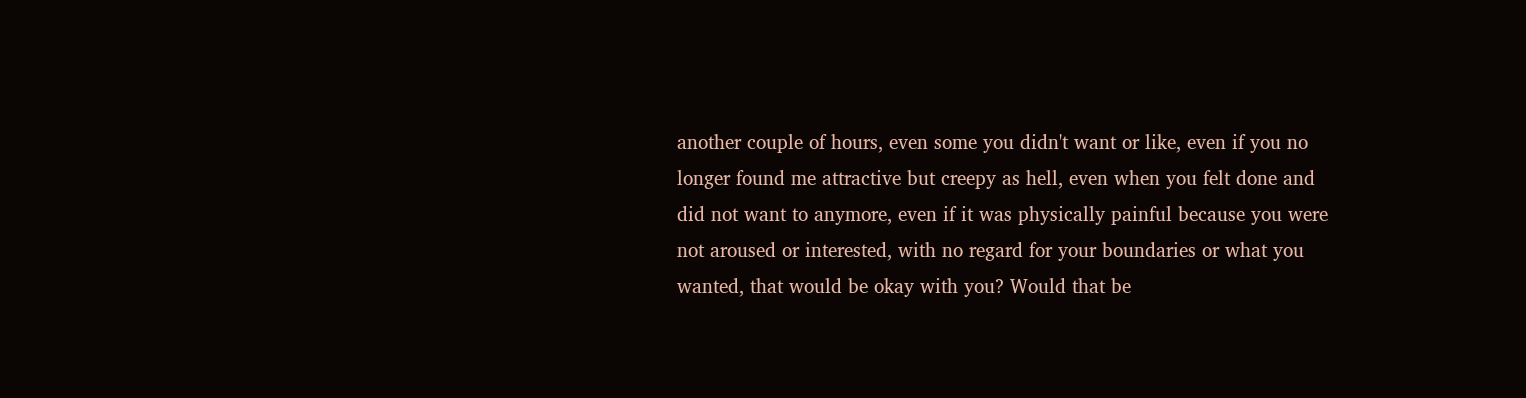another couple of hours, even some you didn't want or like, even if you no longer found me attractive but creepy as hell, even when you felt done and did not want to anymore, even if it was physically painful because you were not aroused or interested, with no regard for your boundaries or what you wanted, that would be okay with you? Would that be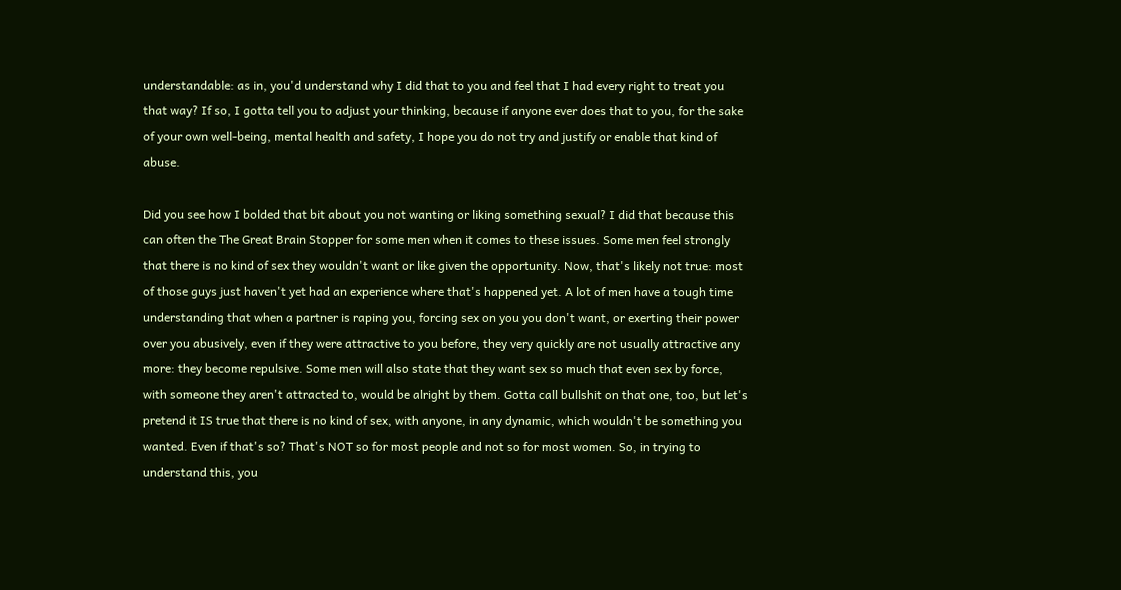understandable: as in, you'd understand why I did that to you and feel that I had every right to treat you that way? If so, I gotta tell you to adjust your thinking, because if anyone ever does that to you, for the sake of your own well-being, mental health and safety, I hope you do not try and justify or enable that kind of abuse.

Did you see how I bolded that bit about you not wanting or liking something sexual? I did that because this can often the The Great Brain Stopper for some men when it comes to these issues. Some men feel strongly that there is no kind of sex they wouldn't want or like given the opportunity. Now, that's likely not true: most of those guys just haven't yet had an experience where that's happened yet. A lot of men have a tough time understanding that when a partner is raping you, forcing sex on you you don't want, or exerting their power over you abusively, even if they were attractive to you before, they very quickly are not usually attractive any more: they become repulsive. Some men will also state that they want sex so much that even sex by force, with someone they aren't attracted to, would be alright by them. Gotta call bullshit on that one, too, but let's pretend it IS true that there is no kind of sex, with anyone, in any dynamic, which wouldn't be something you wanted. Even if that's so? That's NOT so for most people and not so for most women. So, in trying to understand this, you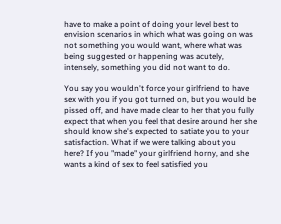have to make a point of doing your level best to envision scenarios in which what was going on was not something you would want, where what was being suggested or happening was acutely, intensely, something you did not want to do.

You say you wouldn't force your girlfriend to have sex with you if you got turned on, but you would be pissed off, and have made clear to her that you fully expect that when you feel that desire around her she should know she's expected to satiate you to your satisfaction. What if we were talking about you here? If you "made" your girlfriend horny, and she wants a kind of sex to feel satisfied you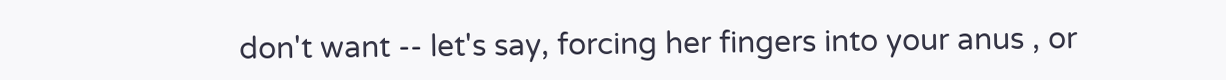don't want -- let's say, forcing her fingers into your anus , or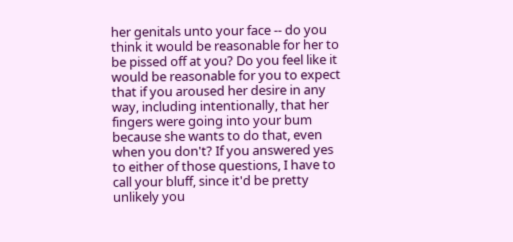her genitals unto your face -- do you think it would be reasonable for her to be pissed off at you? Do you feel like it would be reasonable for you to expect that if you aroused her desire in any way, including intentionally, that her fingers were going into your bum because she wants to do that, even when you don't? If you answered yes to either of those questions, I have to call your bluff, since it'd be pretty unlikely you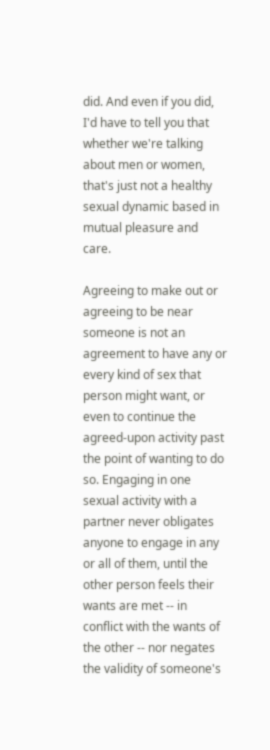did. And even if you did, I'd have to tell you that whether we're talking about men or women, that's just not a healthy sexual dynamic based in mutual pleasure and care.

Agreeing to make out or agreeing to be near someone is not an agreement to have any or every kind of sex that person might want, or even to continue the agreed-upon activity past the point of wanting to do so. Engaging in one sexual activity with a partner never obligates anyone to engage in any or all of them, until the other person feels their wants are met -- in conflict with the wants of the other -- nor negates the validity of someone's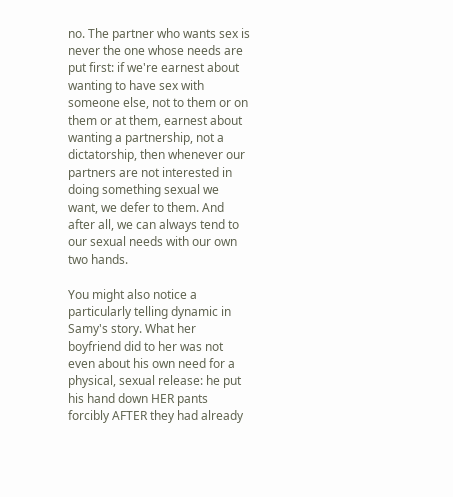no. The partner who wants sex is never the one whose needs are put first: if we're earnest about wanting to have sex with someone else, not to them or on them or at them, earnest about wanting a partnership, not a dictatorship, then whenever our partners are not interested in doing something sexual we want, we defer to them. And after all, we can always tend to our sexual needs with our own two hands.

You might also notice a particularly telling dynamic in Samy's story. What her boyfriend did to her was not even about his own need for a physical, sexual release: he put his hand down HER pants forcibly AFTER they had already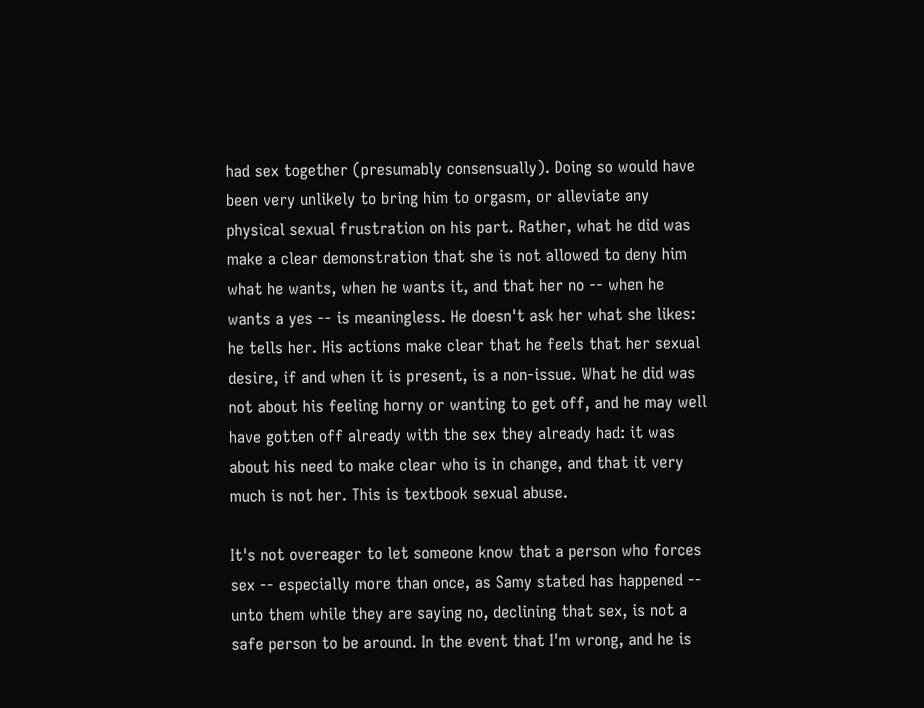had sex together (presumably consensually). Doing so would have been very unlikely to bring him to orgasm, or alleviate any physical sexual frustration on his part. Rather, what he did was make a clear demonstration that she is not allowed to deny him what he wants, when he wants it, and that her no -- when he wants a yes -- is meaningless. He doesn't ask her what she likes: he tells her. His actions make clear that he feels that her sexual desire, if and when it is present, is a non-issue. What he did was not about his feeling horny or wanting to get off, and he may well have gotten off already with the sex they already had: it was about his need to make clear who is in change, and that it very much is not her. This is textbook sexual abuse.

It's not overeager to let someone know that a person who forces sex -- especially more than once, as Samy stated has happened -- unto them while they are saying no, declining that sex, is not a safe person to be around. In the event that I'm wrong, and he is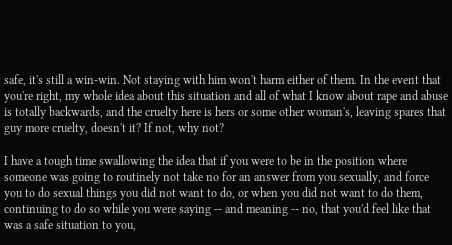safe, it's still a win-win. Not staying with him won't harm either of them. In the event that you're right, my whole idea about this situation and all of what I know about rape and abuse is totally backwards, and the cruelty here is hers or some other woman's, leaving spares that guy more cruelty, doesn't it? If not, why not?

I have a tough time swallowing the idea that if you were to be in the position where someone was going to routinely not take no for an answer from you sexually, and force you to do sexual things you did not want to do, or when you did not want to do them, continuing to do so while you were saying -- and meaning -- no, that you'd feel like that was a safe situation to you,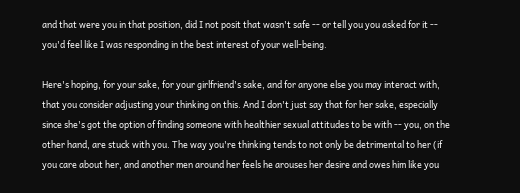and that were you in that position, did I not posit that wasn't safe -- or tell you you asked for it -- you'd feel like I was responding in the best interest of your well-being.

Here's hoping, for your sake, for your girlfriend's sake, and for anyone else you may interact with, that you consider adjusting your thinking on this. And I don't just say that for her sake, especially since she's got the option of finding someone with healthier sexual attitudes to be with -- you, on the other hand, are stuck with you. The way you're thinking tends to not only be detrimental to her (if you care about her, and another men around her feels he arouses her desire and owes him like you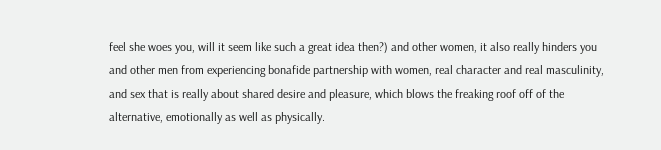feel she woes you, will it seem like such a great idea then?) and other women, it also really hinders you and other men from experiencing bonafide partnership with women, real character and real masculinity, and sex that is really about shared desire and pleasure, which blows the freaking roof off of the alternative, emotionally as well as physically.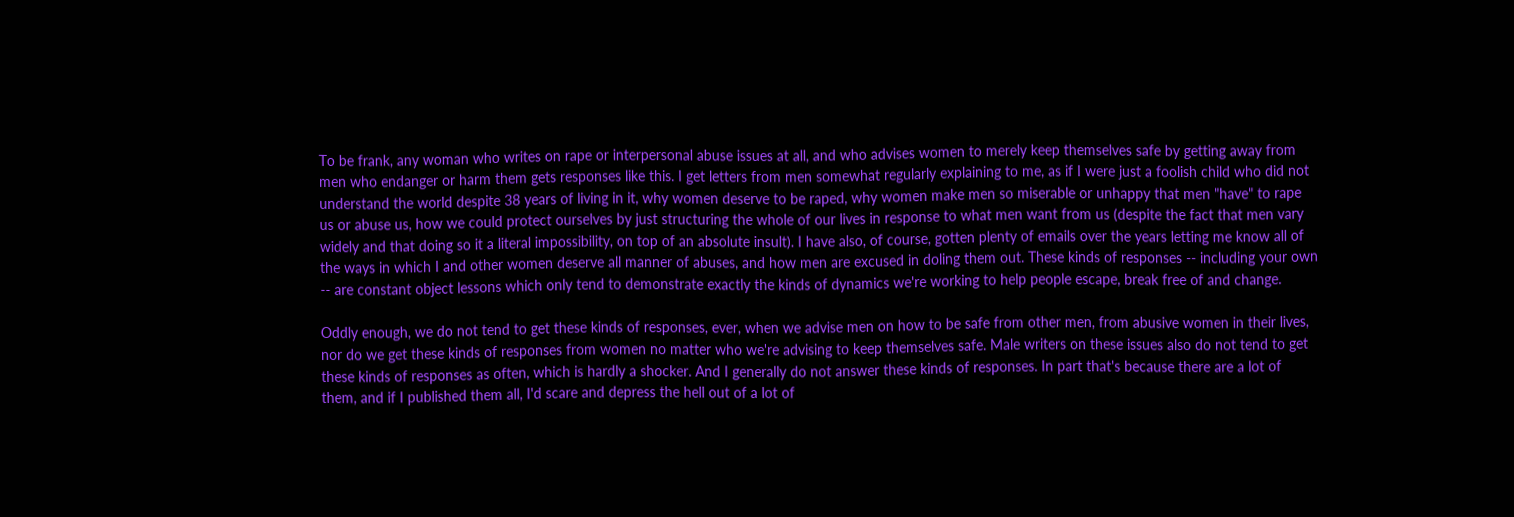To be frank, any woman who writes on rape or interpersonal abuse issues at all, and who advises women to merely keep themselves safe by getting away from men who endanger or harm them gets responses like this. I get letters from men somewhat regularly explaining to me, as if I were just a foolish child who did not understand the world despite 38 years of living in it, why women deserve to be raped, why women make men so miserable or unhappy that men "have" to rape us or abuse us, how we could protect ourselves by just structuring the whole of our lives in response to what men want from us (despite the fact that men vary widely and that doing so it a literal impossibility, on top of an absolute insult). I have also, of course, gotten plenty of emails over the years letting me know all of the ways in which I and other women deserve all manner of abuses, and how men are excused in doling them out. These kinds of responses -- including your own -- are constant object lessons which only tend to demonstrate exactly the kinds of dynamics we're working to help people escape, break free of and change.

Oddly enough, we do not tend to get these kinds of responses, ever, when we advise men on how to be safe from other men, from abusive women in their lives, nor do we get these kinds of responses from women no matter who we're advising to keep themselves safe. Male writers on these issues also do not tend to get these kinds of responses as often, which is hardly a shocker. And I generally do not answer these kinds of responses. In part that's because there are a lot of them, and if I published them all, I'd scare and depress the hell out of a lot of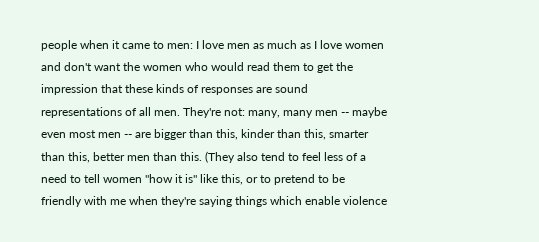people when it came to men: I love men as much as I love women and don't want the women who would read them to get the impression that these kinds of responses are sound representations of all men. They're not: many, many men -- maybe even most men -- are bigger than this, kinder than this, smarter than this, better men than this. (They also tend to feel less of a need to tell women "how it is" like this, or to pretend to be friendly with me when they're saying things which enable violence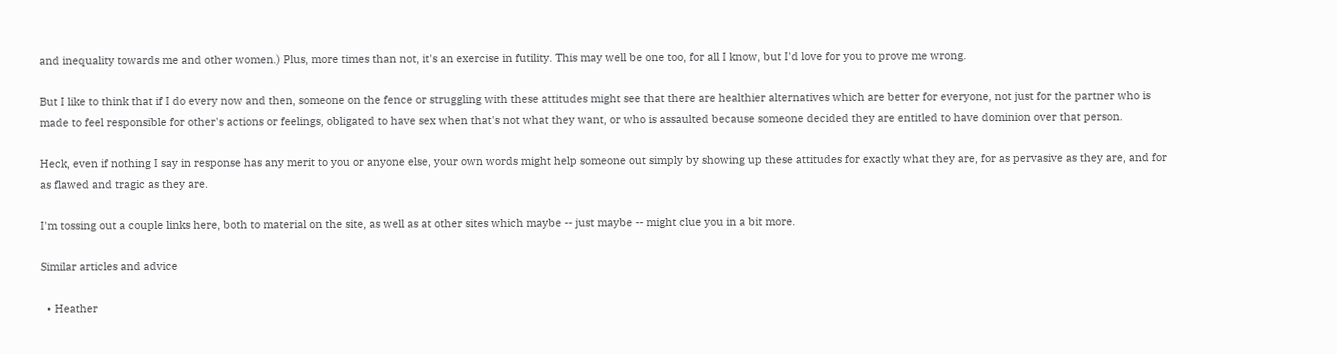and inequality towards me and other women.) Plus, more times than not, it's an exercise in futility. This may well be one too, for all I know, but I'd love for you to prove me wrong.

But I like to think that if I do every now and then, someone on the fence or struggling with these attitudes might see that there are healthier alternatives which are better for everyone, not just for the partner who is made to feel responsible for other's actions or feelings, obligated to have sex when that's not what they want, or who is assaulted because someone decided they are entitled to have dominion over that person.

Heck, even if nothing I say in response has any merit to you or anyone else, your own words might help someone out simply by showing up these attitudes for exactly what they are, for as pervasive as they are, and for as flawed and tragic as they are.

I'm tossing out a couple links here, both to material on the site, as well as at other sites which maybe -- just maybe -- might clue you in a bit more.

Similar articles and advice

  • Heather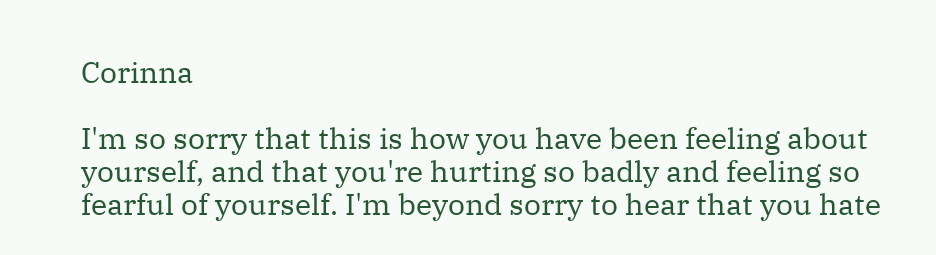Corinna

I'm so sorry that this is how you have been feeling about yourself, and that you're hurting so badly and feeling so fearful of yourself. I'm beyond sorry to hear that you hate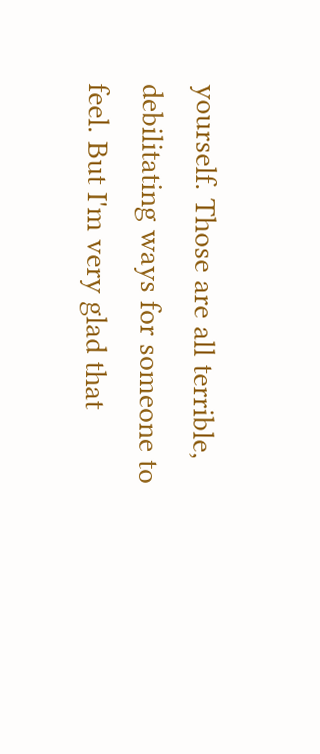yourself. Those are all terrible, debilitating ways for someone to feel. But I'm very glad that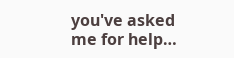you've asked me for help…